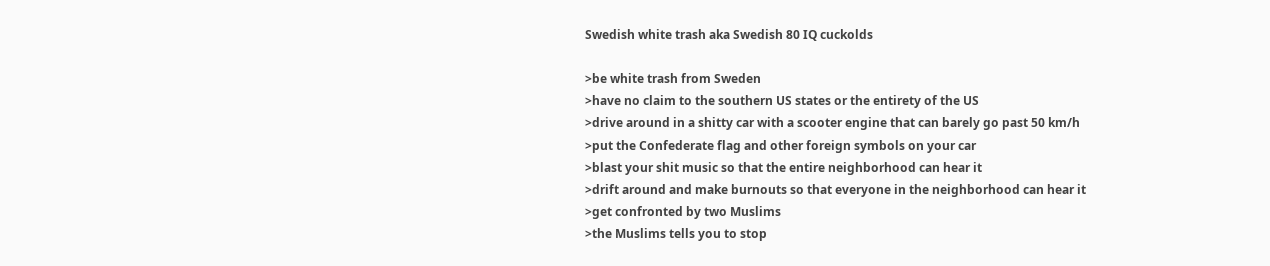Swedish white trash aka Swedish 80 IQ cuckolds

>be white trash from Sweden
>have no claim to the southern US states or the entirety of the US
>drive around in a shitty car with a scooter engine that can barely go past 50 km/h
>put the Confederate flag and other foreign symbols on your car
>blast your shit music so that the entire neighborhood can hear it
>drift around and make burnouts so that everyone in the neighborhood can hear it
>get confronted by two Muslims
>the Muslims tells you to stop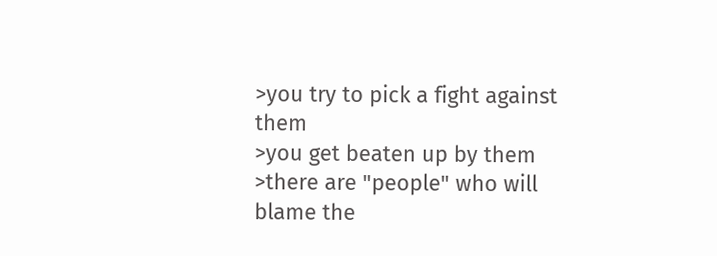>you try to pick a fight against them
>you get beaten up by them
>there are "people" who will blame the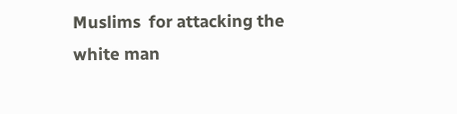Muslims  for attacking the white man